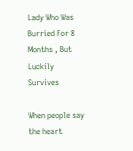Lady Who Was Burried For 8 Months , But Luckily Survives

When people say the heart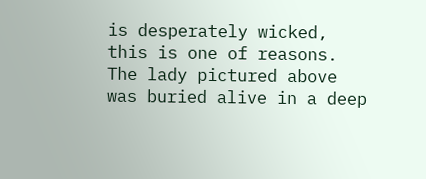is desperately wicked, this is one of reasons. The lady pictured above was buried alive in a deep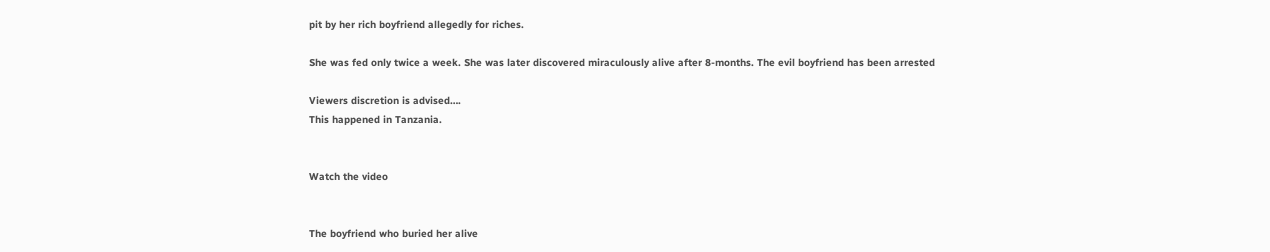pit by her rich boyfriend allegedly for riches.

She was fed only twice a week. She was later discovered miraculously alive after 8-months. The evil boyfriend has been arrested

Viewers discretion is advised….
This happened in Tanzania.


Watch the video


The boyfriend who buried her alive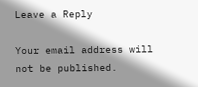Leave a Reply

Your email address will not be published.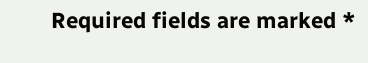Required fields are marked *